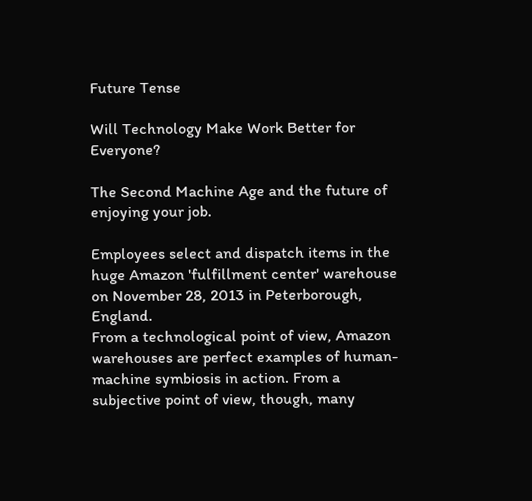Future Tense

Will Technology Make Work Better for Everyone?

The Second Machine Age and the future of enjoying your job.

Employees select and dispatch items in the huge Amazon 'fulfillment center' warehouse on November 28, 2013 in Peterborough, England.
From a technological point of view, Amazon warehouses are perfect examples of human-machine symbiosis in action. From a subjective point of view, though, many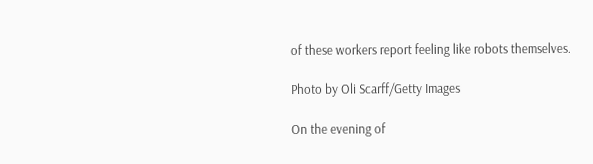of these workers report feeling like robots themselves.

Photo by Oli Scarff/Getty Images

On the evening of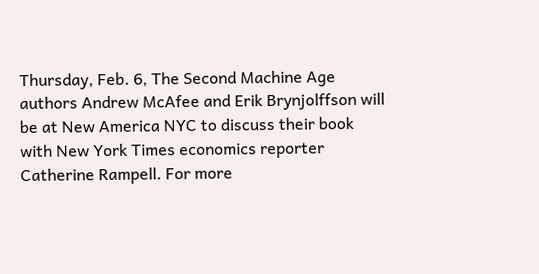Thursday, Feb. 6, The Second Machine Age authors Andrew McAfee and Erik Brynjolffson will be at New America NYC to discuss their book with New York Times economics reporter Catherine Rampell. For more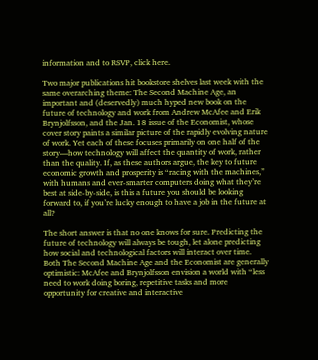information and to RSVP, click here.

Two major publications hit bookstore shelves last week with the same overarching theme: The Second Machine Age, an important and (deservedly) much hyped new book on the future of technology and work from Andrew McAfee and Erik Brynjolfsson, and the Jan. 18 issue of the Economist, whose cover story paints a similar picture of the rapidly evolving nature of work. Yet each of these focuses primarily on one half of the story—how technology will affect the quantity of work, rather than the quality. If, as these authors argue, the key to future economic growth and prosperity is “racing with the machines,” with humans and ever-smarter computers doing what they’re best at side-by-side, is this a future you should be looking forward to, if you’re lucky enough to have a job in the future at all?

The short answer is that no one knows for sure. Predicting the future of technology will always be tough, let alone predicting how social and technological factors will interact over time. Both The Second Machine Age and the Economist are generally optimistic: McAfee and Brynjolfsson envision a world with “less need to work doing boring, repetitive tasks and more opportunity for creative and interactive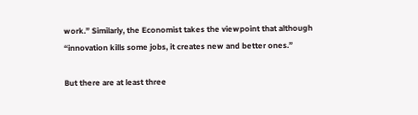work.” Similarly, the Economist takes the viewpoint that although “innovation kills some jobs, it creates new and better ones.”

But there are at least three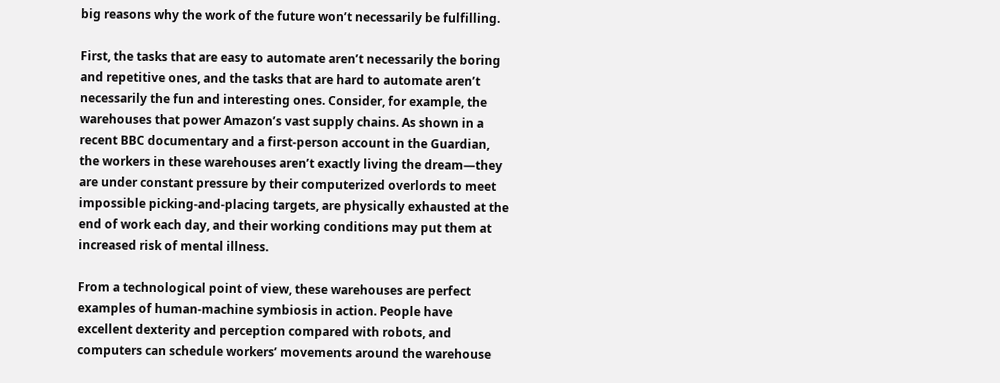big reasons why the work of the future won’t necessarily be fulfilling.

First, the tasks that are easy to automate aren’t necessarily the boring and repetitive ones, and the tasks that are hard to automate aren’t necessarily the fun and interesting ones. Consider, for example, the warehouses that power Amazon’s vast supply chains. As shown in a recent BBC documentary and a first-person account in the Guardian, the workers in these warehouses aren’t exactly living the dream—they are under constant pressure by their computerized overlords to meet impossible picking-and-placing targets, are physically exhausted at the end of work each day, and their working conditions may put them at increased risk of mental illness.

From a technological point of view, these warehouses are perfect examples of human-machine symbiosis in action. People have excellent dexterity and perception compared with robots, and computers can schedule workers’ movements around the warehouse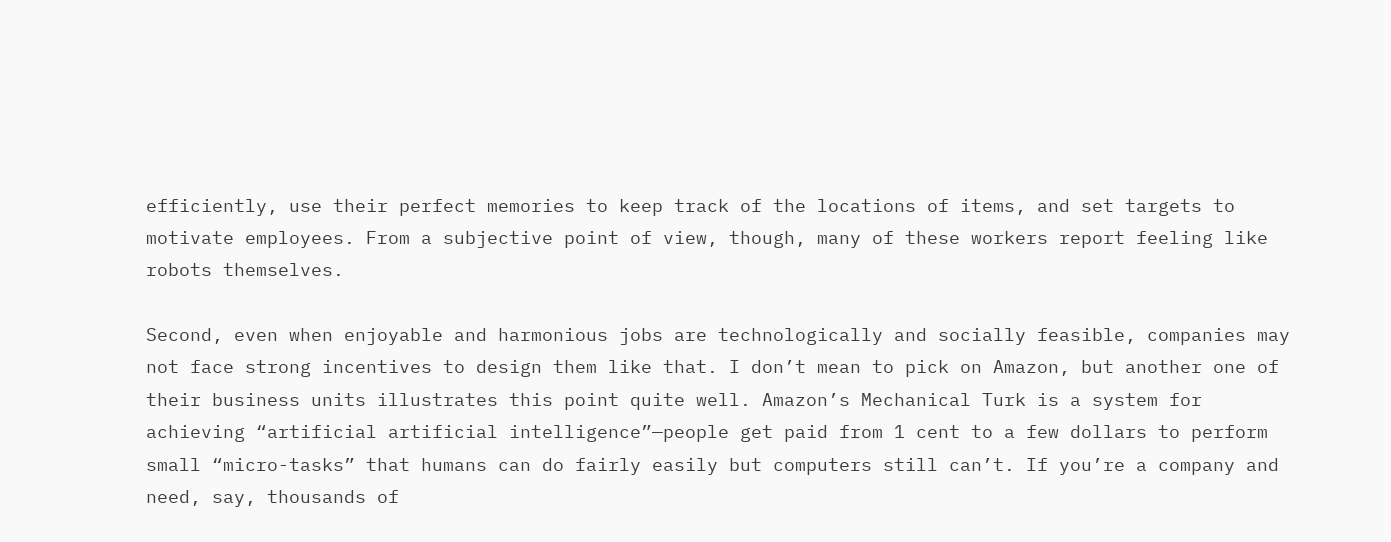efficiently, use their perfect memories to keep track of the locations of items, and set targets to motivate employees. From a subjective point of view, though, many of these workers report feeling like robots themselves.

Second, even when enjoyable and harmonious jobs are technologically and socially feasible, companies may not face strong incentives to design them like that. I don’t mean to pick on Amazon, but another one of their business units illustrates this point quite well. Amazon’s Mechanical Turk is a system for achieving “artificial artificial intelligence”—people get paid from 1 cent to a few dollars to perform small “micro-tasks” that humans can do fairly easily but computers still can’t. If you’re a company and need, say, thousands of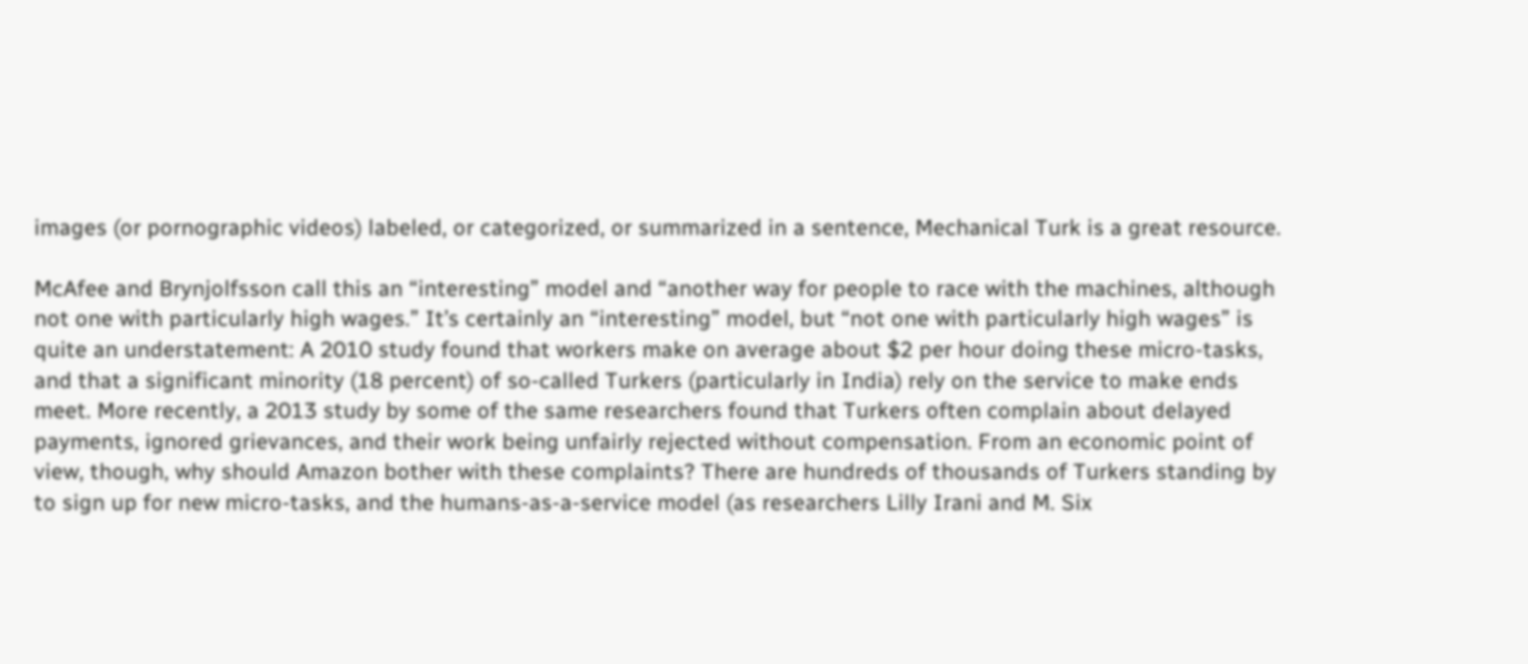images (or pornographic videos) labeled, or categorized, or summarized in a sentence, Mechanical Turk is a great resource.

McAfee and Brynjolfsson call this an “interesting” model and “another way for people to race with the machines, although not one with particularly high wages.” It’s certainly an “interesting” model, but “not one with particularly high wages” is quite an understatement: A 2010 study found that workers make on average about $2 per hour doing these micro-tasks, and that a significant minority (18 percent) of so-called Turkers (particularly in India) rely on the service to make ends meet. More recently, a 2013 study by some of the same researchers found that Turkers often complain about delayed payments, ignored grievances, and their work being unfairly rejected without compensation. From an economic point of view, though, why should Amazon bother with these complaints? There are hundreds of thousands of Turkers standing by to sign up for new micro-tasks, and the humans-as-a-service model (as researchers Lilly Irani and M. Six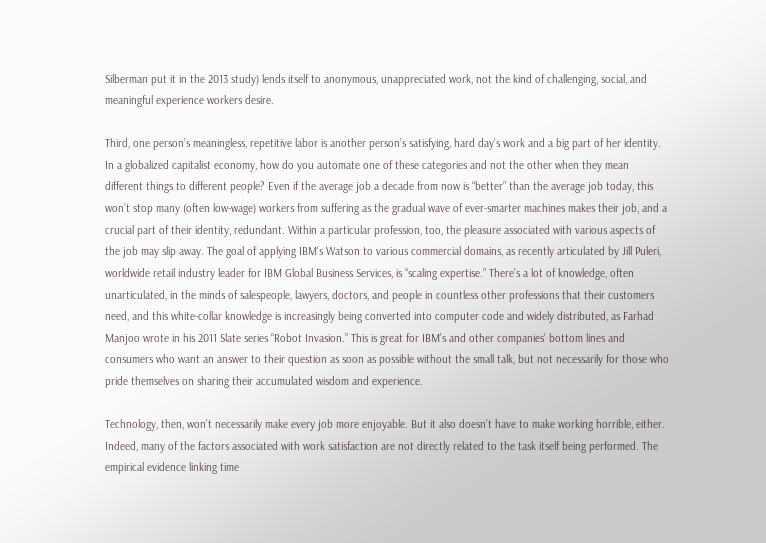Silberman put it in the 2013 study) lends itself to anonymous, unappreciated work, not the kind of challenging, social, and meaningful experience workers desire.

Third, one person’s meaningless, repetitive labor is another person’s satisfying, hard day’s work and a big part of her identity. In a globalized capitalist economy, how do you automate one of these categories and not the other when they mean different things to different people? Even if the average job a decade from now is “better” than the average job today, this won’t stop many (often low-wage) workers from suffering as the gradual wave of ever-smarter machines makes their job, and a crucial part of their identity, redundant. Within a particular profession, too, the pleasure associated with various aspects of the job may slip away. The goal of applying IBM’s Watson to various commercial domains, as recently articulated by Jill Puleri, worldwide retail industry leader for IBM Global Business Services, is “scaling expertise.” There’s a lot of knowledge, often unarticulated, in the minds of salespeople, lawyers, doctors, and people in countless other professions that their customers need, and this white-collar knowledge is increasingly being converted into computer code and widely distributed, as Farhad Manjoo wrote in his 2011 Slate series “Robot Invasion.” This is great for IBM’s and other companies’ bottom lines and consumers who want an answer to their question as soon as possible without the small talk, but not necessarily for those who pride themselves on sharing their accumulated wisdom and experience.

Technology, then, won’t necessarily make every job more enjoyable. But it also doesn’t have to make working horrible, either. Indeed, many of the factors associated with work satisfaction are not directly related to the task itself being performed. The empirical evidence linking time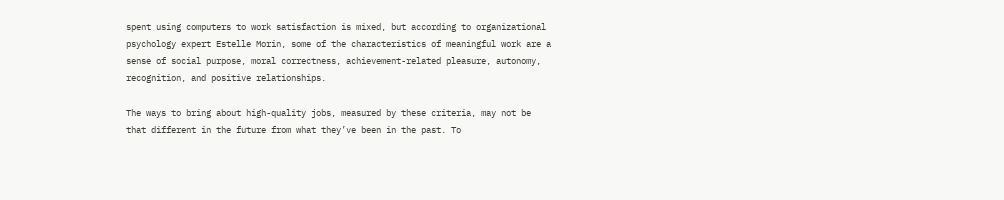spent using computers to work satisfaction is mixed, but according to organizational psychology expert Estelle Morin, some of the characteristics of meaningful work are a sense of social purpose, moral correctness, achievement-related pleasure, autonomy, recognition, and positive relationships.

The ways to bring about high-quality jobs, measured by these criteria, may not be that different in the future from what they’ve been in the past. To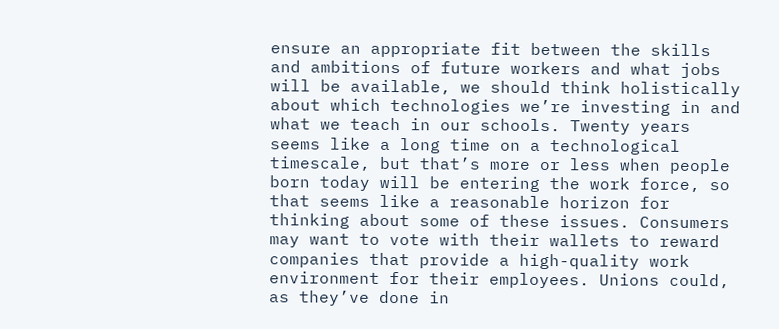ensure an appropriate fit between the skills and ambitions of future workers and what jobs will be available, we should think holistically about which technologies we’re investing in and what we teach in our schools. Twenty years seems like a long time on a technological timescale, but that’s more or less when people born today will be entering the work force, so that seems like a reasonable horizon for thinking about some of these issues. Consumers may want to vote with their wallets to reward companies that provide a high-quality work environment for their employees. Unions could, as they’ve done in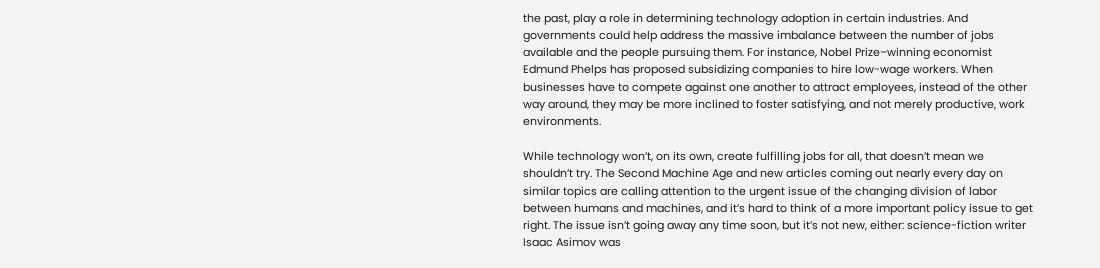the past, play a role in determining technology adoption in certain industries. And governments could help address the massive imbalance between the number of jobs available and the people pursuing them. For instance, Nobel Prize–winning economist Edmund Phelps has proposed subsidizing companies to hire low-wage workers. When businesses have to compete against one another to attract employees, instead of the other way around, they may be more inclined to foster satisfying, and not merely productive, work environments.

While technology won’t, on its own, create fulfilling jobs for all, that doesn’t mean we shouldn’t try. The Second Machine Age and new articles coming out nearly every day on similar topics are calling attention to the urgent issue of the changing division of labor between humans and machines, and it’s hard to think of a more important policy issue to get right. The issue isn’t going away any time soon, but it’s not new, either: science-fiction writer Isaac Asimov was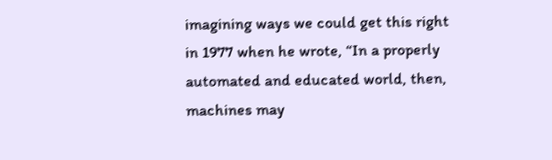imagining ways we could get this right in 1977 when he wrote, “In a properly automated and educated world, then, machines may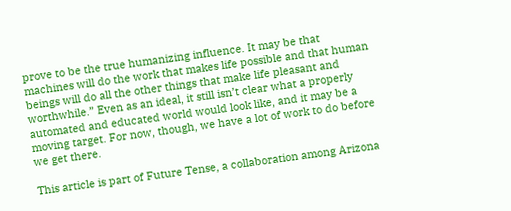prove to be the true humanizing influence. It may be that machines will do the work that makes life possible and that human beings will do all the other things that make life pleasant and worthwhile.” Even as an ideal, it still isn’t clear what a properly automated and educated world would look like, and it may be a moving target. For now, though, we have a lot of work to do before we get there.

This article is part of Future Tense, a collaboration among Arizona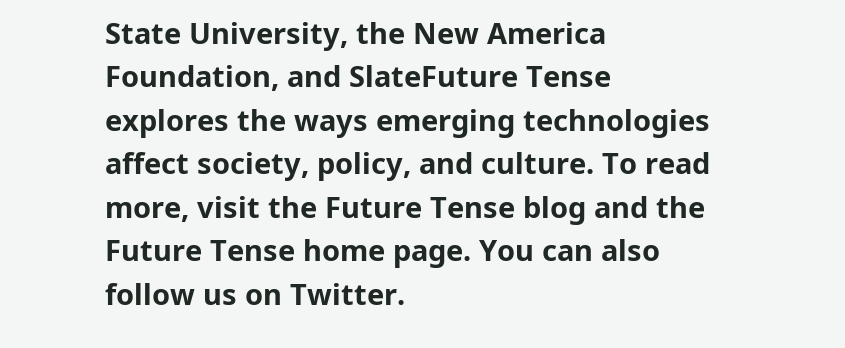State University, the New America Foundation, and SlateFuture Tense explores the ways emerging technologies affect society, policy, and culture. To read more, visit the Future Tense blog and the Future Tense home page. You can also follow us on Twitter.